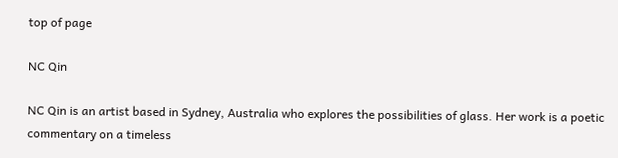top of page

NC Qin

NC Qin is an artist based in Sydney, Australia who explores the possibilities of glass. Her work is a poetic commentary on a timeless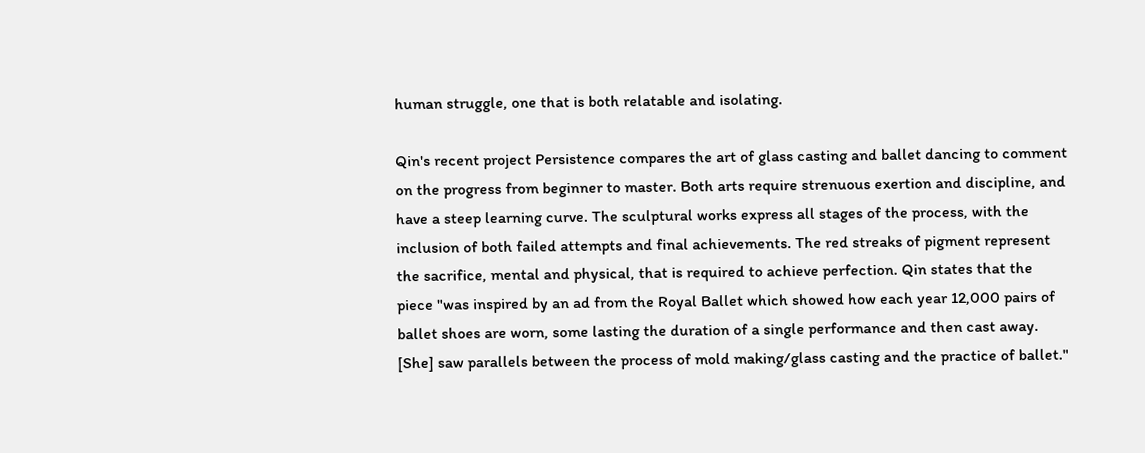human struggle, one that is both relatable and isolating.

Qin's recent project Persistence compares the art of glass casting and ballet dancing to comment on the progress from beginner to master. Both arts require strenuous exertion and discipline, and have a steep learning curve. The sculptural works express all stages of the process, with the inclusion of both failed attempts and final achievements. The red streaks of pigment represent the sacrifice, mental and physical, that is required to achieve perfection. Qin states that the piece "was inspired by an ad from the Royal Ballet which showed how each year 12,000 pairs of ballet shoes are worn, some lasting the duration of a single performance and then cast away. [She] saw parallels between the process of mold making/glass casting and the practice of ballet."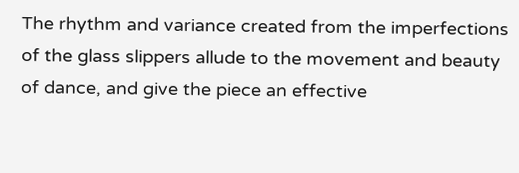The rhythm and variance created from the imperfections of the glass slippers allude to the movement and beauty of dance, and give the piece an effective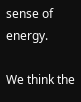sense of energy.

We think the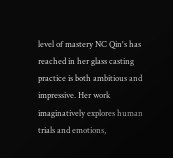level of mastery NC Qin's has reached in her glass casting practice is both ambitious and impressive. Her work imaginatively explores human trials and emotions,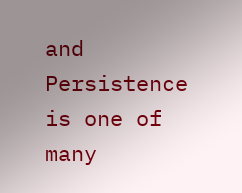and Persistence is one of many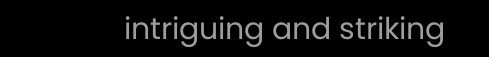intriguing and striking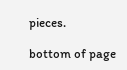pieces.

bottom of page